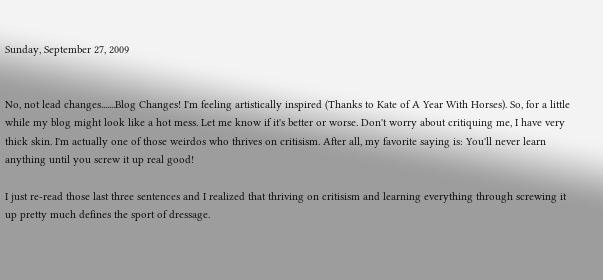Sunday, September 27, 2009


No, not lead changes.......Blog Changes! I'm feeling artistically inspired (Thanks to Kate of A Year With Horses). So, for a little while my blog might look like a hot mess. Let me know if it's better or worse. Don't worry about critiquing me, I have very thick skin. I'm actually one of those weirdos who thrives on critisism. After all, my favorite saying is: You'll never learn anything until you screw it up real good!

I just re-read those last three sentences and I realized that thriving on critisism and learning everything through screwing it up pretty much defines the sport of dressage.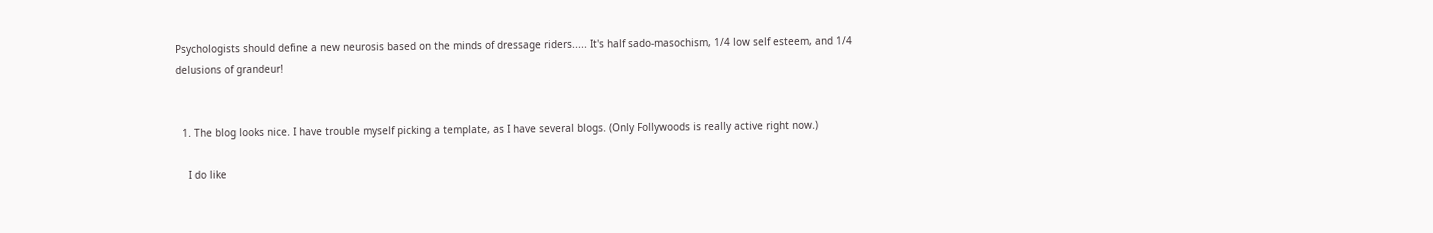Psychologists should define a new neurosis based on the minds of dressage riders..... It's half sado-masochism, 1/4 low self esteem, and 1/4 delusions of grandeur!


  1. The blog looks nice. I have trouble myself picking a template, as I have several blogs. (Only Follywoods is really active right now.)

    I do like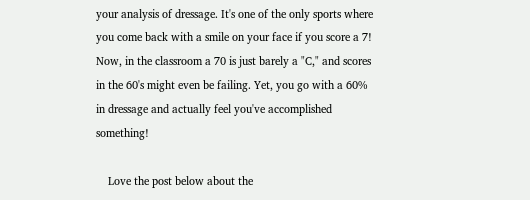your analysis of dressage. It's one of the only sports where you come back with a smile on your face if you score a 7! Now, in the classroom a 70 is just barely a "C," and scores in the 60's might even be failing. Yet, you go with a 60% in dressage and actually feel you've accomplished something!

    Love the post below about the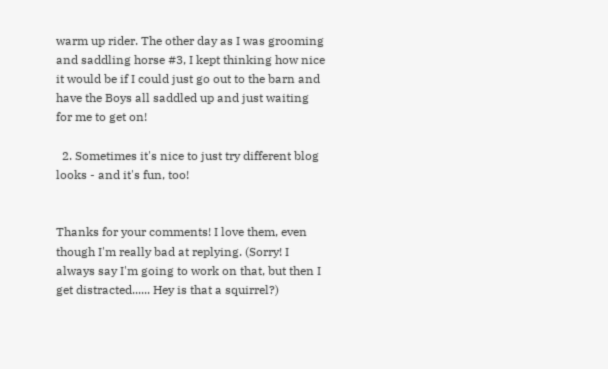warm up rider. The other day as I was grooming and saddling horse #3, I kept thinking how nice it would be if I could just go out to the barn and have the Boys all saddled up and just waiting for me to get on!

  2. Sometimes it's nice to just try different blog looks - and it's fun, too!


Thanks for your comments! I love them, even though I'm really bad at replying. (Sorry! I always say I'm going to work on that, but then I get distracted...... Hey is that a squirrel?)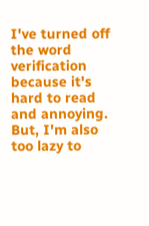I've turned off the word verification because it's hard to read and annoying. But, I'm also too lazy to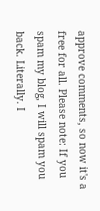approve comments, so now it's a free for all. Please note: If you spam my blog, I will spam you back. Literally. I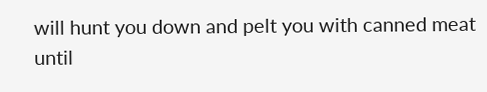will hunt you down and pelt you with canned meat until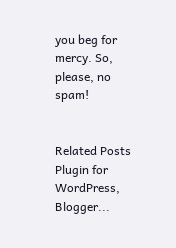you beg for mercy. So, please, no spam!


Related Posts Plugin for WordPress, Blogger...